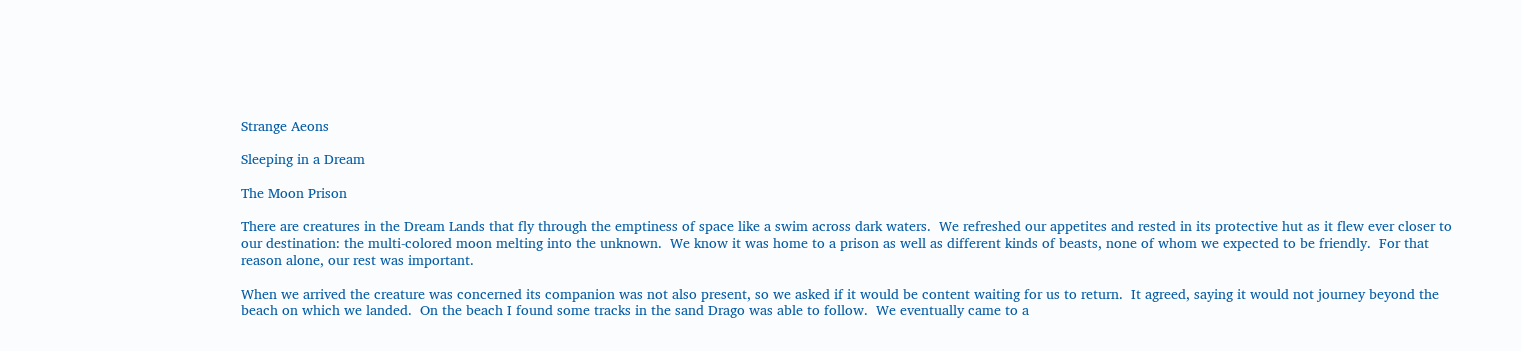Strange Aeons

Sleeping in a Dream

The Moon Prison

There are creatures in the Dream Lands that fly through the emptiness of space like a swim across dark waters.  We refreshed our appetites and rested in its protective hut as it flew ever closer to our destination: the multi-colored moon melting into the unknown.  We know it was home to a prison as well as different kinds of beasts, none of whom we expected to be friendly.  For that reason alone, our rest was important.

When we arrived the creature was concerned its companion was not also present, so we asked if it would be content waiting for us to return.  It agreed, saying it would not journey beyond the beach on which we landed.  On the beach I found some tracks in the sand Drago was able to follow.  We eventually came to a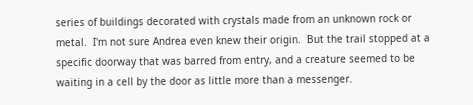series of buildings decorated with crystals made from an unknown rock or metal.  I'm not sure Andrea even knew their origin.  But the trail stopped at a specific doorway that was barred from entry, and a creature seemed to be waiting in a cell by the door as little more than a messenger.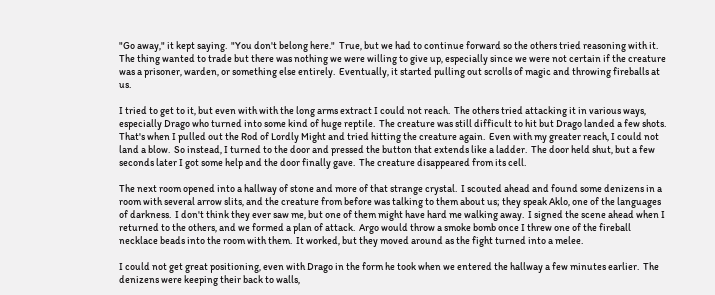"Go away," it kept saying.  "You don't belong here."  True, but we had to continue forward so the others tried reasoning with it.  The thing wanted to trade but there was nothing we were willing to give up, especially since we were not certain if the creature was a prisoner, warden, or something else entirely.  Eventually, it started pulling out scrolls of magic and throwing fireballs at us.

I tried to get to it, but even with with the long arms extract I could not reach.  The others tried attacking it in various ways, especially Drago who turned into some kind of huge reptile.  The creature was still difficult to hit but Drago landed a few shots.  That's when I pulled out the Rod of Lordly Might and tried hitting the creature again.  Even with my greater reach, I could not land a blow.  So instead, I turned to the door and pressed the button that extends like a ladder.  The door held shut, but a few seconds later I got some help and the door finally gave.  The creature disappeared from its cell.

The next room opened into a hallway of stone and more of that strange crystal.  I scouted ahead and found some denizens in a room with several arrow slits, and the creature from before was talking to them about us; they speak Aklo, one of the languages of darkness.  I don't think they ever saw me, but one of them might have hard me walking away.  I signed the scene ahead when I returned to the others, and we formed a plan of attack.  Argo would throw a smoke bomb once I threw one of the fireball necklace beads into the room with them.  It worked, but they moved around as the fight turned into a melee.

I could not get great positioning, even with Drago in the form he took when we entered the hallway a few minutes earlier.  The denizens were keeping their back to walls,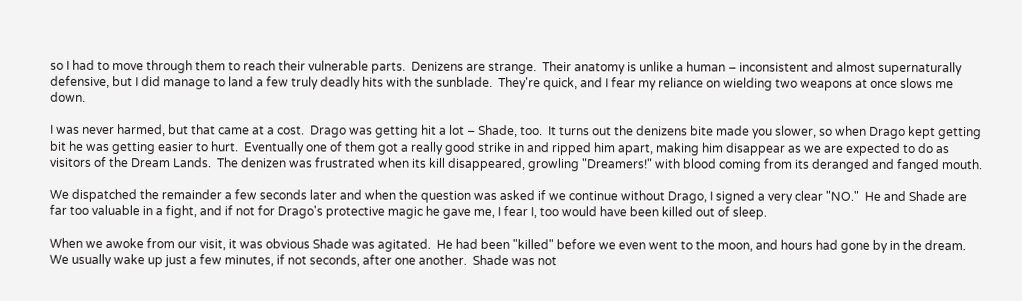so I had to move through them to reach their vulnerable parts.  Denizens are strange.  Their anatomy is unlike a human – inconsistent and almost supernaturally defensive, but I did manage to land a few truly deadly hits with the sunblade.  They're quick, and I fear my reliance on wielding two weapons at once slows me down.

I was never harmed, but that came at a cost.  Drago was getting hit a lot – Shade, too.  It turns out the denizens bite made you slower, so when Drago kept getting bit he was getting easier to hurt.  Eventually one of them got a really good strike in and ripped him apart, making him disappear as we are expected to do as visitors of the Dream Lands.  The denizen was frustrated when its kill disappeared, growling "Dreamers!" with blood coming from its deranged and fanged mouth.

We dispatched the remainder a few seconds later and when the question was asked if we continue without Drago, I signed a very clear "NO."  He and Shade are far too valuable in a fight, and if not for Drago's protective magic he gave me, I fear I, too would have been killed out of sleep.

When we awoke from our visit, it was obvious Shade was agitated.  He had been "killed" before we even went to the moon, and hours had gone by in the dream.  We usually wake up just a few minutes, if not seconds, after one another.  Shade was not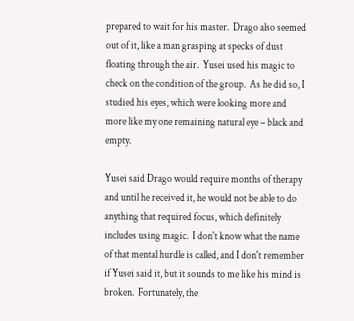prepared to wait for his master.  Drago also seemed out of it, like a man grasping at specks of dust floating through the air.  Yusei used his magic to check on the condition of the group.  As he did so, I studied his eyes, which were looking more and more like my one remaining natural eye – black and empty.

Yusei said Drago would require months of therapy and until he received it, he would not be able to do anything that required focus, which definitely includes using magic.  I don't know what the name of that mental hurdle is called, and I don't remember if Yusei said it, but it sounds to me like his mind is broken.  Fortunately, the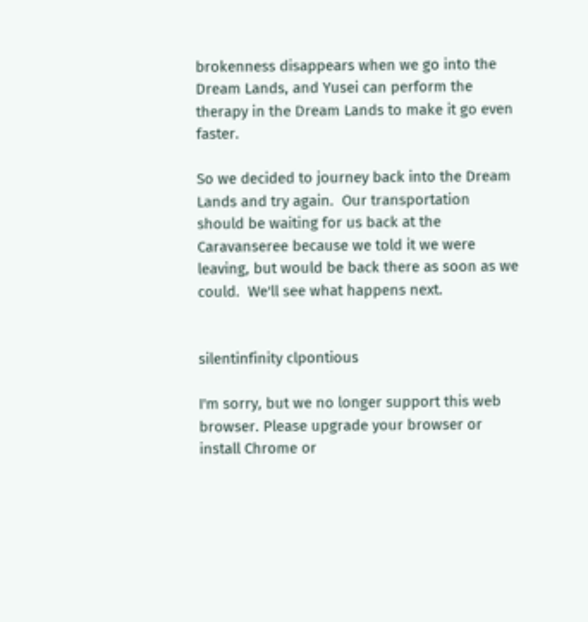brokenness disappears when we go into the Dream Lands, and Yusei can perform the therapy in the Dream Lands to make it go even faster.

So we decided to journey back into the Dream Lands and try again.  Our transportation should be waiting for us back at the Caravanseree because we told it we were leaving, but would be back there as soon as we could.  We'll see what happens next.


silentinfinity clpontious

I'm sorry, but we no longer support this web browser. Please upgrade your browser or install Chrome or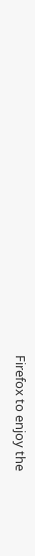Firefox to enjoy the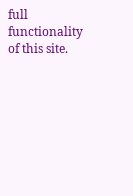full functionality of this site.